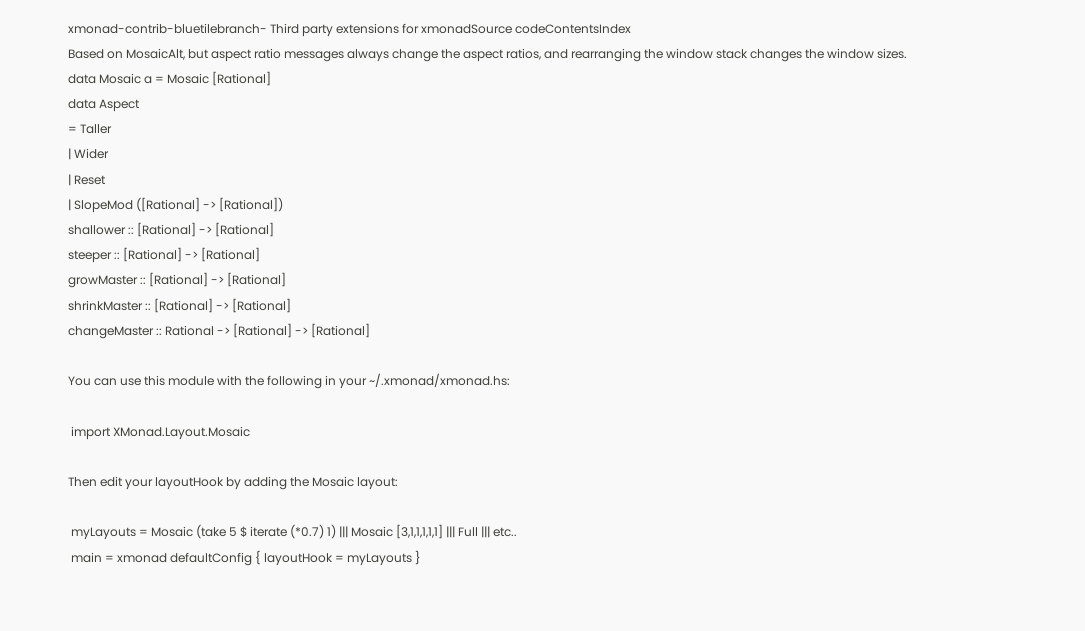xmonad-contrib-bluetilebranch- Third party extensions for xmonadSource codeContentsIndex
Based on MosaicAlt, but aspect ratio messages always change the aspect ratios, and rearranging the window stack changes the window sizes.
data Mosaic a = Mosaic [Rational]
data Aspect
= Taller
| Wider
| Reset
| SlopeMod ([Rational] -> [Rational])
shallower :: [Rational] -> [Rational]
steeper :: [Rational] -> [Rational]
growMaster :: [Rational] -> [Rational]
shrinkMaster :: [Rational] -> [Rational]
changeMaster :: Rational -> [Rational] -> [Rational]

You can use this module with the following in your ~/.xmonad/xmonad.hs:

 import XMonad.Layout.Mosaic

Then edit your layoutHook by adding the Mosaic layout:

 myLayouts = Mosaic (take 5 $ iterate (*0.7) 1) ||| Mosaic [3,1,1,1,1,1] ||| Full ||| etc..
 main = xmonad defaultConfig { layoutHook = myLayouts }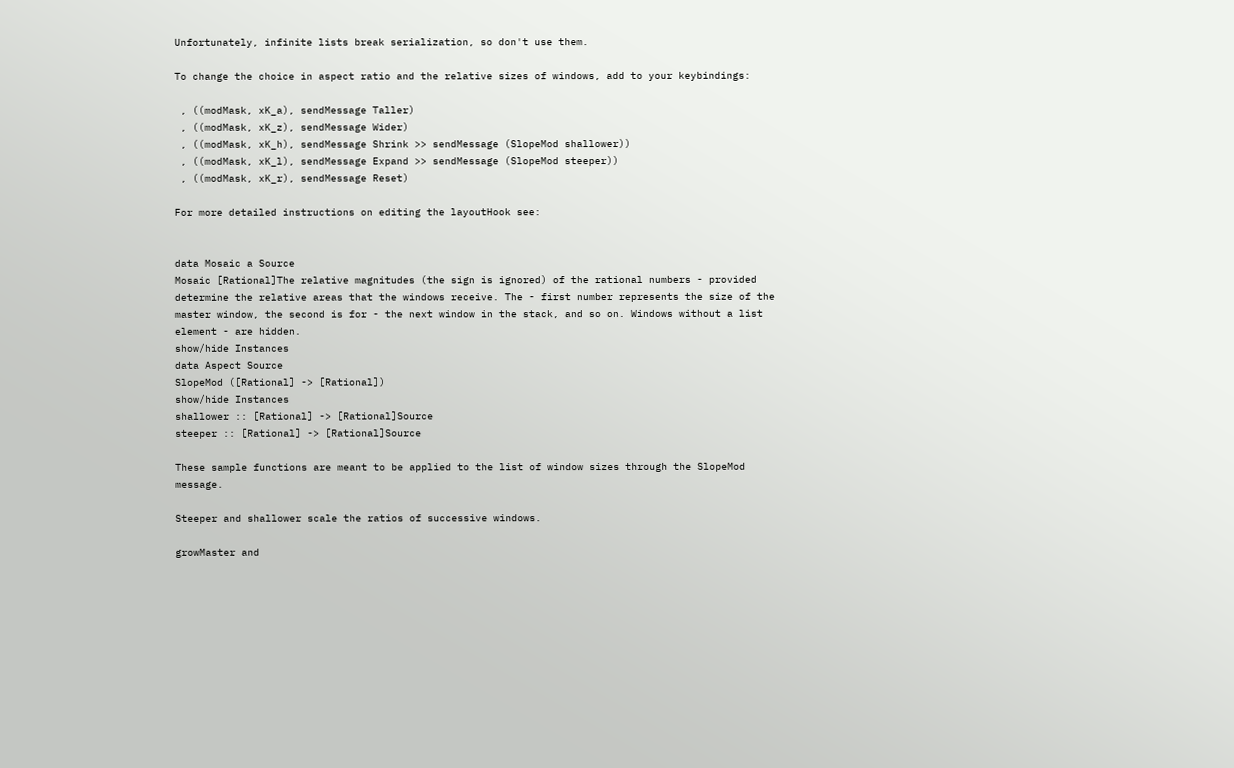Unfortunately, infinite lists break serialization, so don't use them.

To change the choice in aspect ratio and the relative sizes of windows, add to your keybindings:

 , ((modMask, xK_a), sendMessage Taller)
 , ((modMask, xK_z), sendMessage Wider)
 , ((modMask, xK_h), sendMessage Shrink >> sendMessage (SlopeMod shallower))
 , ((modMask, xK_l), sendMessage Expand >> sendMessage (SlopeMod steeper))
 , ((modMask, xK_r), sendMessage Reset)

For more detailed instructions on editing the layoutHook see:


data Mosaic a Source
Mosaic [Rational]The relative magnitudes (the sign is ignored) of the rational numbers - provided determine the relative areas that the windows receive. The - first number represents the size of the master window, the second is for - the next window in the stack, and so on. Windows without a list element - are hidden.
show/hide Instances
data Aspect Source
SlopeMod ([Rational] -> [Rational])
show/hide Instances
shallower :: [Rational] -> [Rational]Source
steeper :: [Rational] -> [Rational]Source

These sample functions are meant to be applied to the list of window sizes through the SlopeMod message.

Steeper and shallower scale the ratios of successive windows.

growMaster and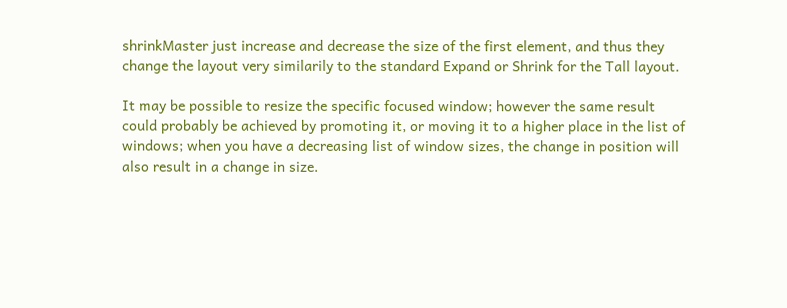shrinkMaster just increase and decrease the size of the first element, and thus they change the layout very similarily to the standard Expand or Shrink for the Tall layout.

It may be possible to resize the specific focused window; however the same result could probably be achieved by promoting it, or moving it to a higher place in the list of windows; when you have a decreasing list of window sizes, the change in position will also result in a change in size.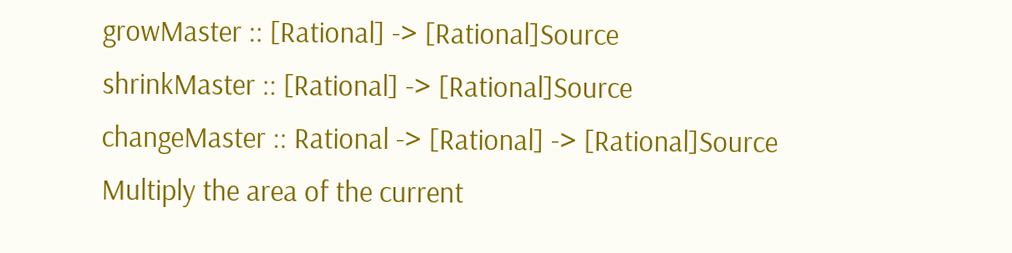growMaster :: [Rational] -> [Rational]Source
shrinkMaster :: [Rational] -> [Rational]Source
changeMaster :: Rational -> [Rational] -> [Rational]Source
Multiply the area of the current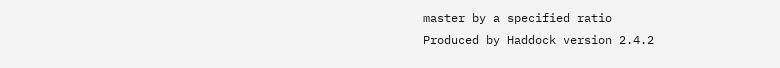master by a specified ratio
Produced by Haddock version 2.4.2